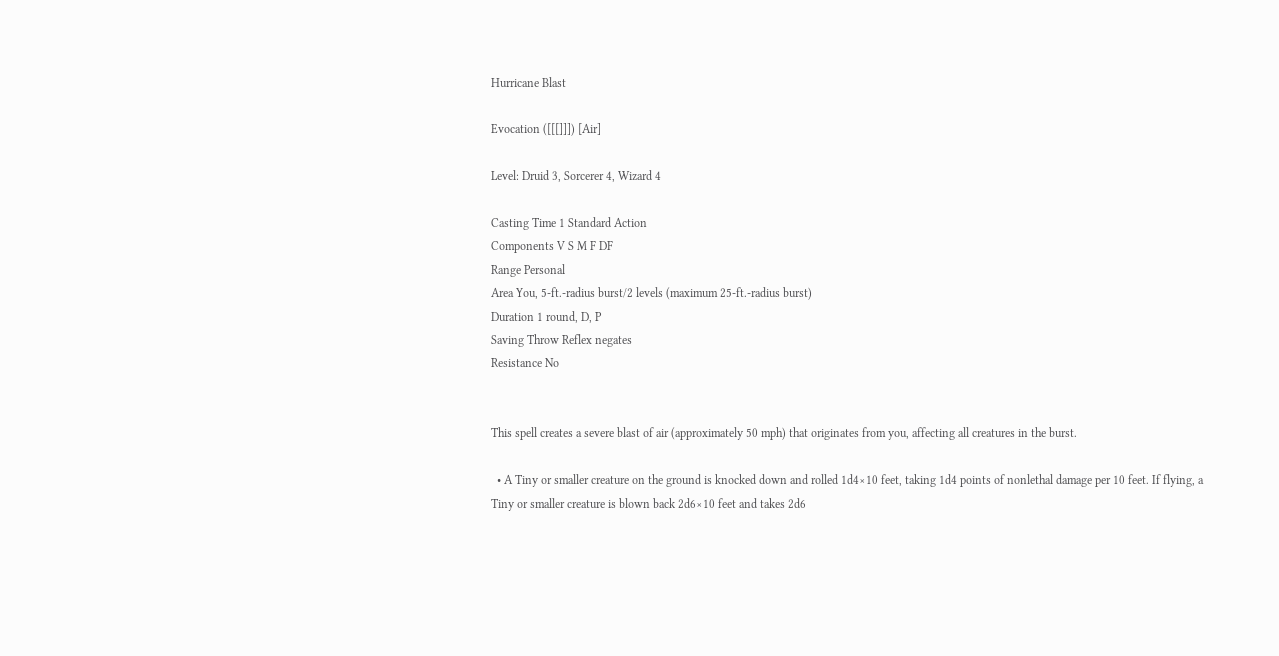Hurricane Blast

Evocation ([[[]]]) [Air]

Level: Druid 3, Sorcerer 4, Wizard 4

Casting Time 1 Standard Action
Components V S M F DF
Range Personal
Area You, 5-ft.-radius burst/2 levels (maximum 25-ft.-radius burst)
Duration 1 round, D, P
Saving Throw Reflex negates
Resistance No


This spell creates a severe blast of air (approximately 50 mph) that originates from you, affecting all creatures in the burst.

  • A Tiny or smaller creature on the ground is knocked down and rolled 1d4×10 feet, taking 1d4 points of nonlethal damage per 10 feet. If flying, a Tiny or smaller creature is blown back 2d6×10 feet and takes 2d6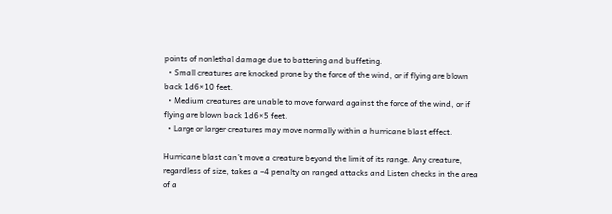points of nonlethal damage due to battering and buffeting.
  • Small creatures are knocked prone by the force of the wind, or if flying are blown back 1d6×10 feet.
  • Medium creatures are unable to move forward against the force of the wind, or if flying are blown back 1d6×5 feet.
  • Large or larger creatures may move normally within a hurricane blast effect.

Hurricane blast can’t move a creature beyond the limit of its range. Any creature, regardless of size, takes a –4 penalty on ranged attacks and Listen checks in the area of a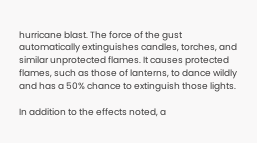hurricane blast. The force of the gust automatically extinguishes candles, torches, and similar unprotected flames. It causes protected flames, such as those of lanterns, to dance wildly and has a 50% chance to extinguish those lights.

In addition to the effects noted, a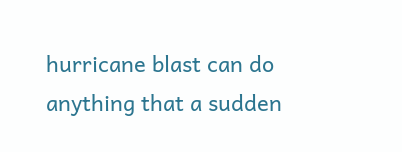hurricane blast can do anything that a sudden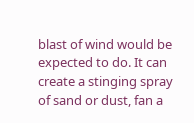blast of wind would be expected to do. It can create a stinging spray of sand or dust, fan a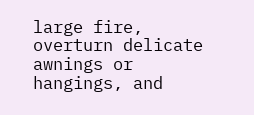large fire, overturn delicate awnings or hangings, and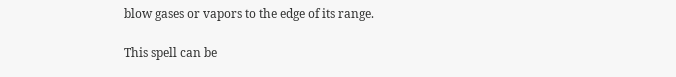blow gases or vapors to the edge of its range.

This spell can be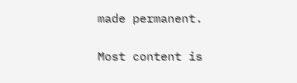made permanent.

Most content is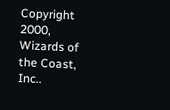Copyright 2000, Wizards of the Coast, Inc..